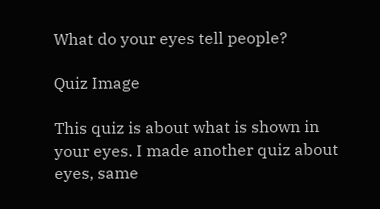What do your eyes tell people?

Quiz Image

This quiz is about what is shown in your eyes. I made another quiz about eyes, same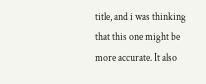title, and i was thinking that this one might be more accurate. It also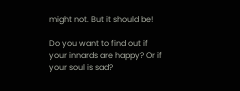might not. But it should be!

Do you want to find out if your innards are happy? Or if your soul is sad?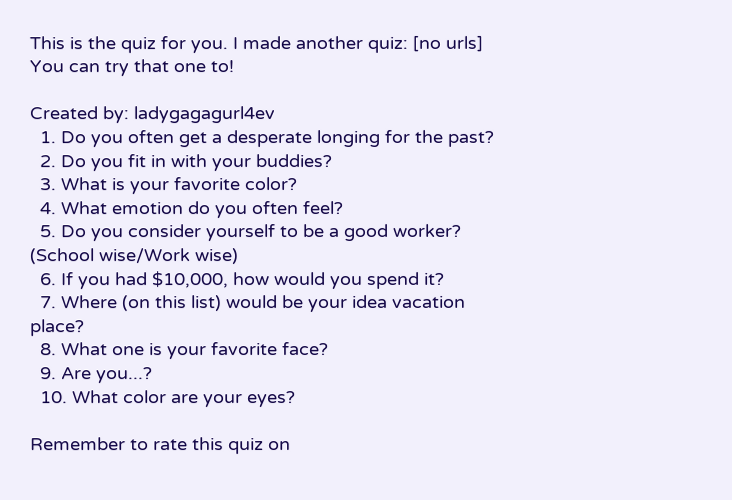This is the quiz for you. I made another quiz: [no urls] You can try that one to!

Created by: ladygagagurl4ev
  1. Do you often get a desperate longing for the past?
  2. Do you fit in with your buddies?
  3. What is your favorite color?
  4. What emotion do you often feel?
  5. Do you consider yourself to be a good worker? (School wise/Work wise)
  6. If you had $10,000, how would you spend it?
  7. Where (on this list) would be your idea vacation place?
  8. What one is your favorite face?
  9. Are you...?
  10. What color are your eyes?

Remember to rate this quiz on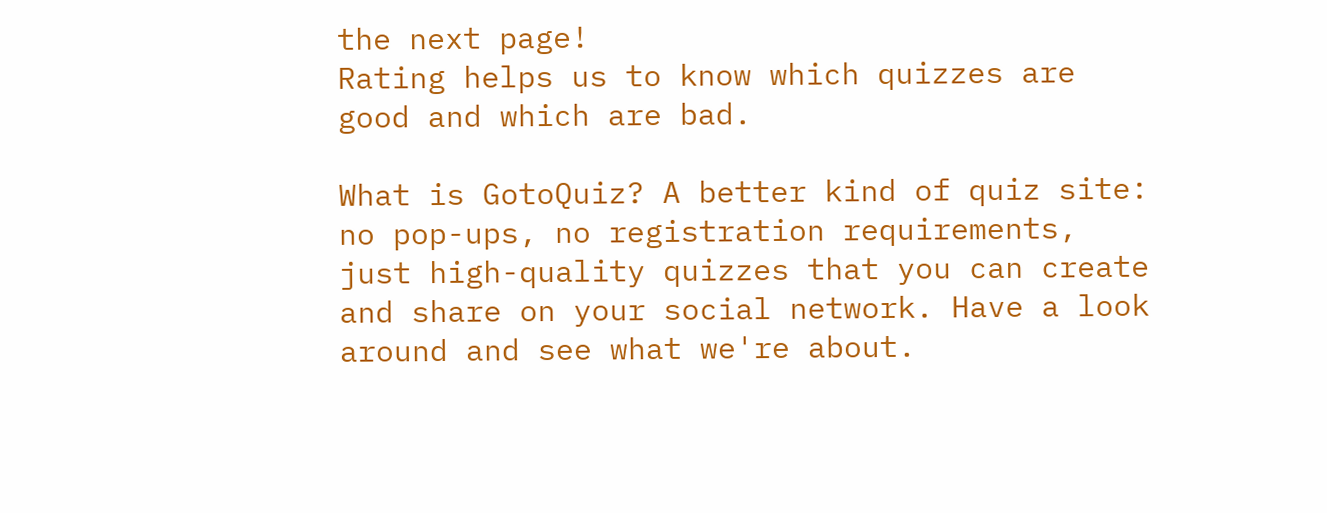the next page!
Rating helps us to know which quizzes are good and which are bad.

What is GotoQuiz? A better kind of quiz site: no pop-ups, no registration requirements, just high-quality quizzes that you can create and share on your social network. Have a look around and see what we're about.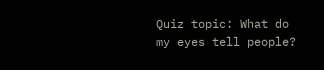Quiz topic: What do my eyes tell people?